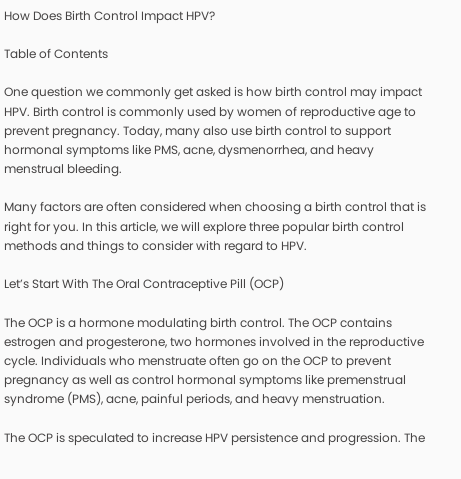How Does Birth Control Impact HPV?

Table of Contents

One question we commonly get asked is how birth control may impact HPV. Birth control is commonly used by women of reproductive age to prevent pregnancy. Today, many also use birth control to support hormonal symptoms like PMS, acne, dysmenorrhea, and heavy menstrual bleeding.

Many factors are often considered when choosing a birth control that is right for you. In this article, we will explore three popular birth control methods and things to consider with regard to HPV.

Let’s Start With The Oral Contraceptive Pill (OCP)

The OCP is a hormone modulating birth control. The OCP contains estrogen and progesterone, two hormones involved in the reproductive cycle. Individuals who menstruate often go on the OCP to prevent pregnancy as well as control hormonal symptoms like premenstrual syndrome (PMS), acne, painful periods, and heavy menstruation.

The OCP is speculated to increase HPV persistence and progression. The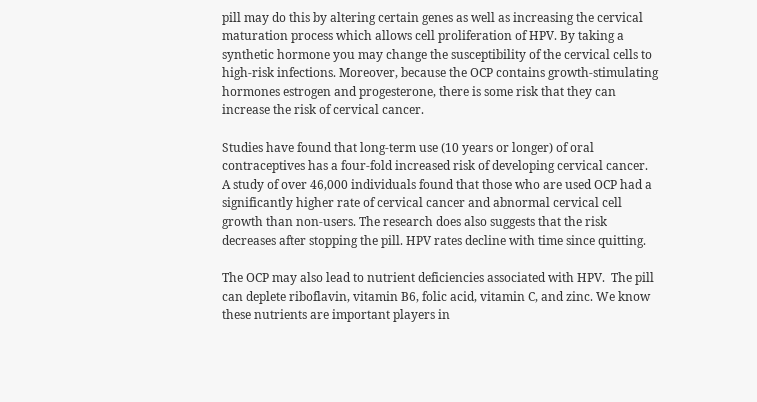pill may do this by altering certain genes as well as increasing the cervical maturation process which allows cell proliferation of HPV. By taking a synthetic hormone you may change the susceptibility of the cervical cells to high-risk infections. Moreover, because the OCP contains growth-stimulating hormones estrogen and progesterone, there is some risk that they can increase the risk of cervical cancer.

Studies have found that long-term use (10 years or longer) of oral contraceptives has a four-fold increased risk of developing cervical cancer. A study of over 46,000 individuals found that those who are used OCP had a significantly higher rate of cervical cancer and abnormal cervical cell growth than non-users. The research does also suggests that the risk decreases after stopping the pill. HPV rates decline with time since quitting.

The OCP may also lead to nutrient deficiencies associated with HPV.  The pill can deplete riboflavin, vitamin B6, folic acid, vitamin C, and zinc. We know these nutrients are important players in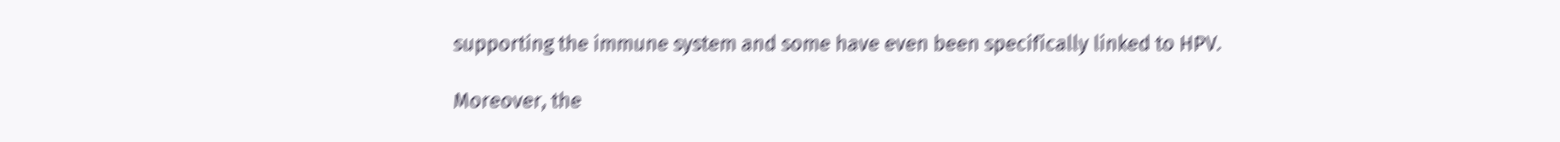supporting the immune system and some have even been specifically linked to HPV.

Moreover, the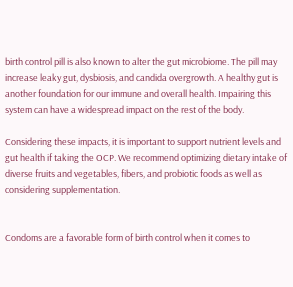birth control pill is also known to alter the gut microbiome. The pill may increase leaky gut, dysbiosis, and candida overgrowth. A healthy gut is another foundation for our immune and overall health. Impairing this system can have a widespread impact on the rest of the body.

Considering these impacts, it is important to support nutrient levels and gut health if taking the OCP. We recommend optimizing dietary intake of diverse fruits and vegetables, fibers, and probiotic foods as well as considering supplementation.


Condoms are a favorable form of birth control when it comes to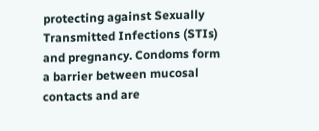protecting against Sexually Transmitted Infections (STIs) and pregnancy. Condoms form a barrier between mucosal contacts and are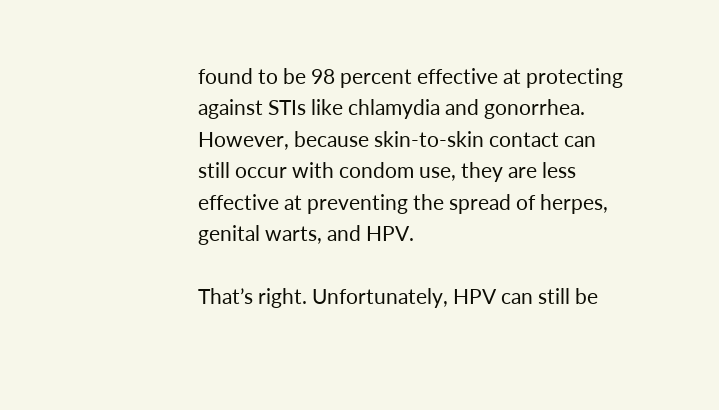found to be 98 percent effective at protecting against STIs like chlamydia and gonorrhea. However, because skin-to-skin contact can still occur with condom use, they are less effective at preventing the spread of herpes, genital warts, and HPV.

That’s right. Unfortunately, HPV can still be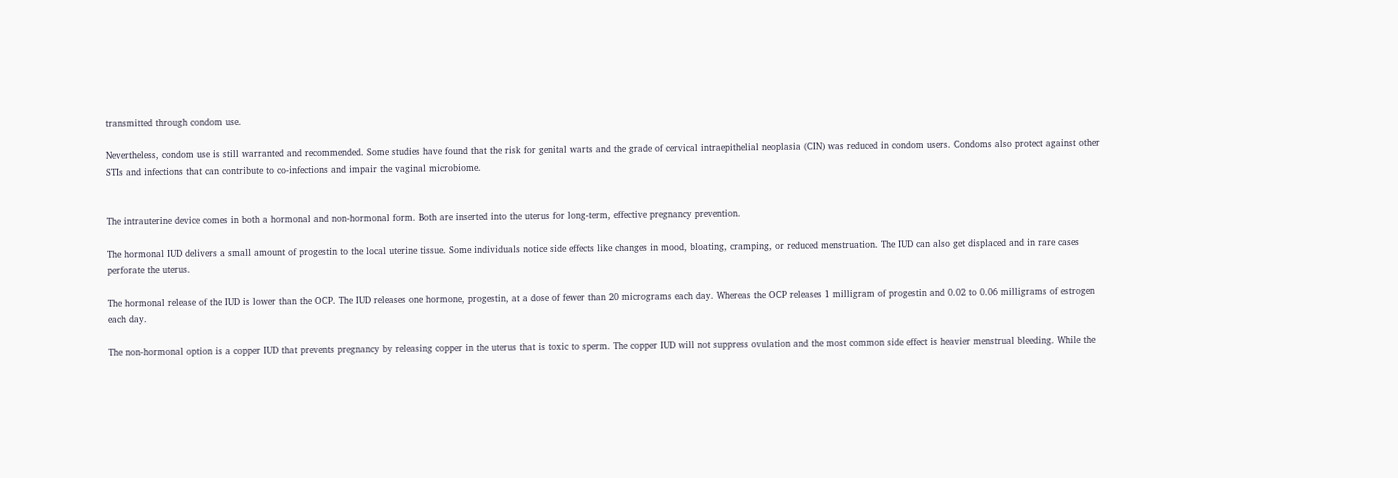transmitted through condom use.

Nevertheless, condom use is still warranted and recommended. Some studies have found that the risk for genital warts and the grade of cervical intraepithelial neoplasia (CIN) was reduced in condom users. Condoms also protect against other STIs and infections that can contribute to co-infections and impair the vaginal microbiome.


The intrauterine device comes in both a hormonal and non-hormonal form. Both are inserted into the uterus for long-term, effective pregnancy prevention.

The hormonal IUD delivers a small amount of progestin to the local uterine tissue. Some individuals notice side effects like changes in mood, bloating, cramping, or reduced menstruation. The IUD can also get displaced and in rare cases perforate the uterus.

The hormonal release of the IUD is lower than the OCP. The IUD releases one hormone, progestin, at a dose of fewer than 20 micrograms each day. Whereas the OCP releases 1 milligram of progestin and 0.02 to 0.06 milligrams of estrogen each day.

The non-hormonal option is a copper IUD that prevents pregnancy by releasing copper in the uterus that is toxic to sperm. The copper IUD will not suppress ovulation and the most common side effect is heavier menstrual bleeding. While the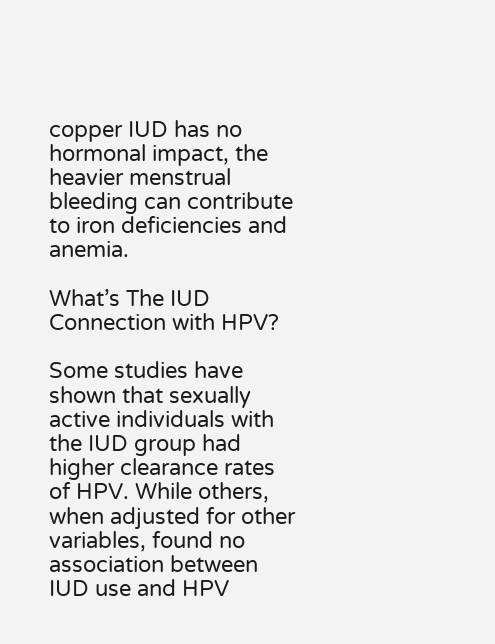copper IUD has no hormonal impact, the heavier menstrual bleeding can contribute to iron deficiencies and anemia.

What’s The IUD Connection with HPV?

Some studies have shown that sexually active individuals with the IUD group had higher clearance rates of HPV. While others, when adjusted for other variables, found no association between IUD use and HPV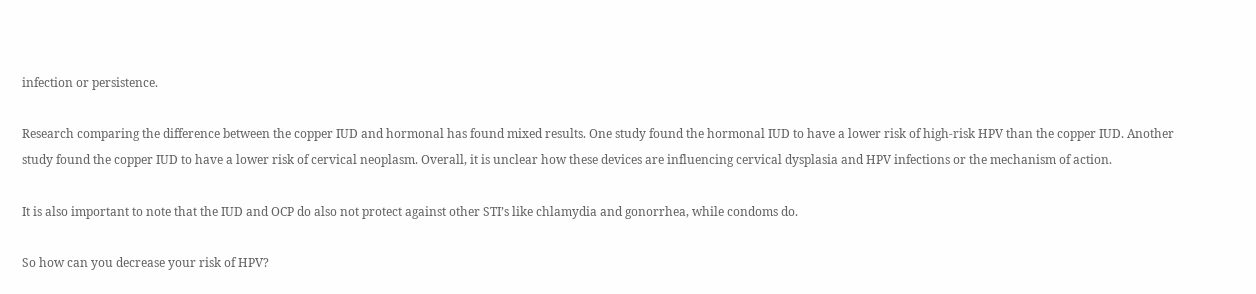infection or persistence.

Research comparing the difference between the copper IUD and hormonal has found mixed results. One study found the hormonal IUD to have a lower risk of high-risk HPV than the copper IUD. Another study found the copper IUD to have a lower risk of cervical neoplasm. Overall, it is unclear how these devices are influencing cervical dysplasia and HPV infections or the mechanism of action.

It is also important to note that the IUD and OCP do also not protect against other STI’s like chlamydia and gonorrhea, while condoms do.

So how can you decrease your risk of HPV?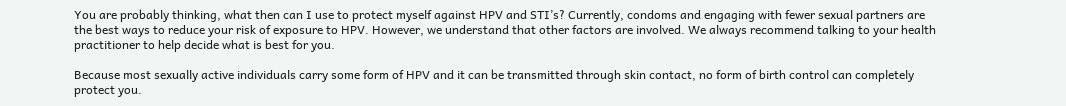You are probably thinking, what then can I use to protect myself against HPV and STI’s? Currently, condoms and engaging with fewer sexual partners are the best ways to reduce your risk of exposure to HPV. However, we understand that other factors are involved. We always recommend talking to your health practitioner to help decide what is best for you.

Because most sexually active individuals carry some form of HPV and it can be transmitted through skin contact, no form of birth control can completely protect you.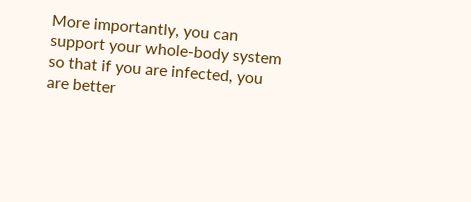More importantly, you can support your whole-body system so that if you are infected, you are better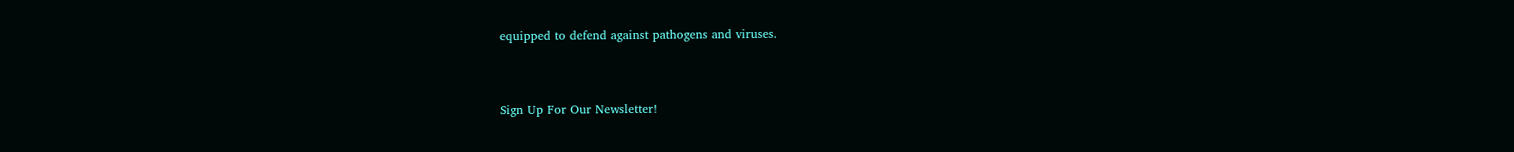equipped to defend against pathogens and viruses.


Sign Up For Our Newsletter!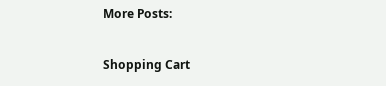More Posts:

Shopping Cart